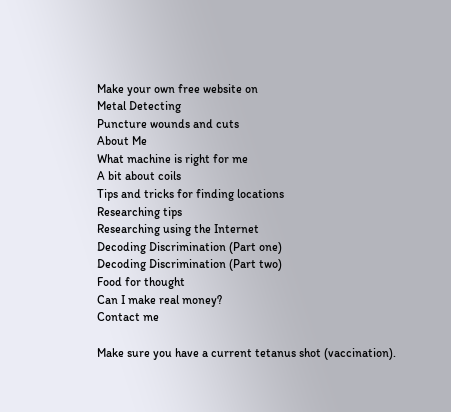Make your own free website on
Metal Detecting
Puncture wounds and cuts
About Me
What machine is right for me
A bit about coils
Tips and tricks for finding locations
Researching tips
Researching using the Internet
Decoding Discrimination (Part one)
Decoding Discrimination (Part two)
Food for thought
Can I make real money?
Contact me

Make sure you have a current tetanus shot (vaccination).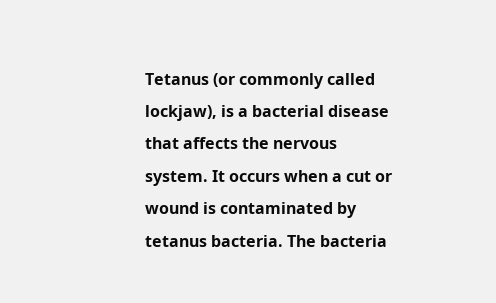Tetanus (or commonly called lockjaw), is a bacterial disease that affects the nervous system. It occurs when a cut or wound is contaminated by tetanus bacteria. The bacteria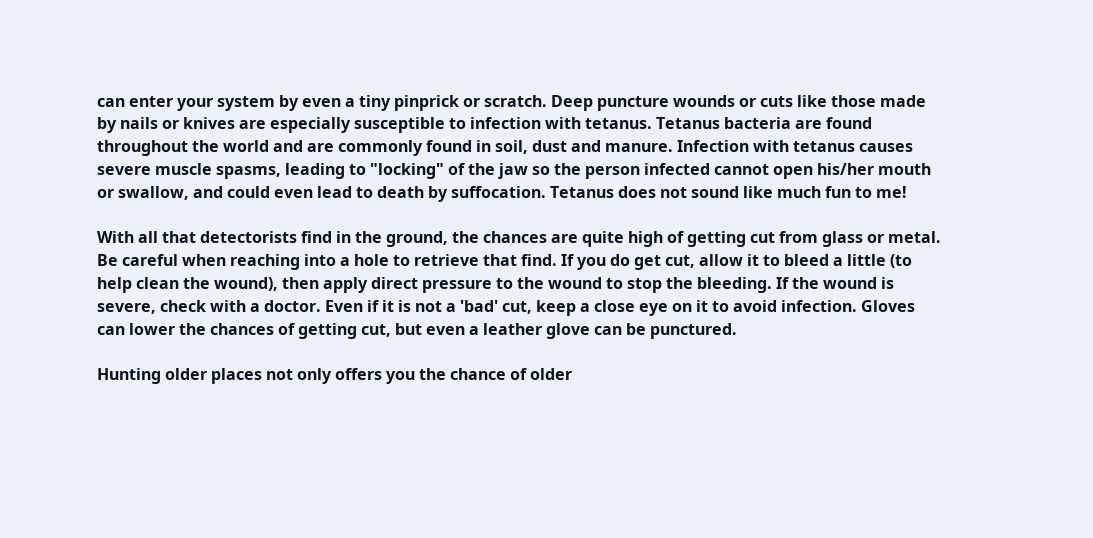can enter your system by even a tiny pinprick or scratch. Deep puncture wounds or cuts like those made by nails or knives are especially susceptible to infection with tetanus. Tetanus bacteria are found throughout the world and are commonly found in soil, dust and manure. Infection with tetanus causes severe muscle spasms, leading to "locking" of the jaw so the person infected cannot open his/her mouth or swallow, and could even lead to death by suffocation. Tetanus does not sound like much fun to me!

With all that detectorists find in the ground, the chances are quite high of getting cut from glass or metal. Be careful when reaching into a hole to retrieve that find. If you do get cut, allow it to bleed a little (to help clean the wound), then apply direct pressure to the wound to stop the bleeding. If the wound is severe, check with a doctor. Even if it is not a 'bad' cut, keep a close eye on it to avoid infection. Gloves can lower the chances of getting cut, but even a leather glove can be punctured.

Hunting older places not only offers you the chance of older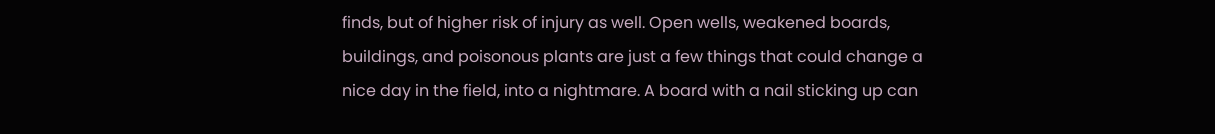finds, but of higher risk of injury as well. Open wells, weakened boards, buildings, and poisonous plants are just a few things that could change a nice day in the field, into a nightmare. A board with a nail sticking up can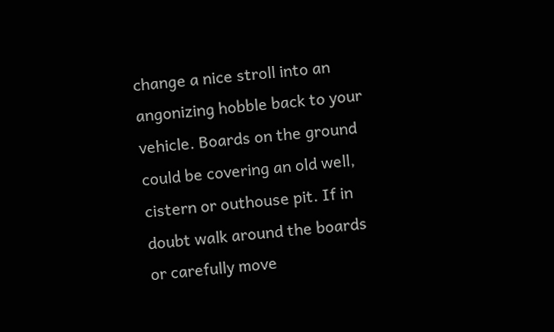change a nice stroll into an angonizing hobble back to your vehicle. Boards on the ground could be covering an old well, cistern or outhouse pit. If in doubt walk around the boards or carefully move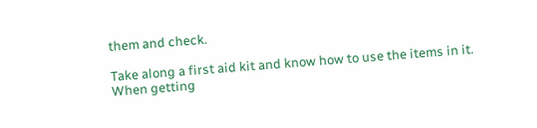them and check.

Take along a first aid kit and know how to use the items in it. When getting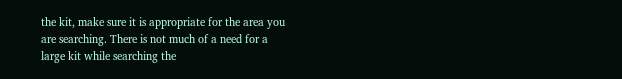the kit, make sure it is appropriate for the area you are searching. There is not much of a need for a large kit while searching the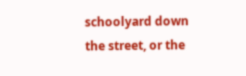schoolyard down the street, or the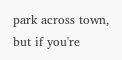park across town, but if you're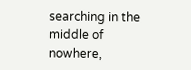searching in the middle of nowhere,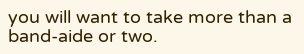you will want to take more than a band-aide or two.